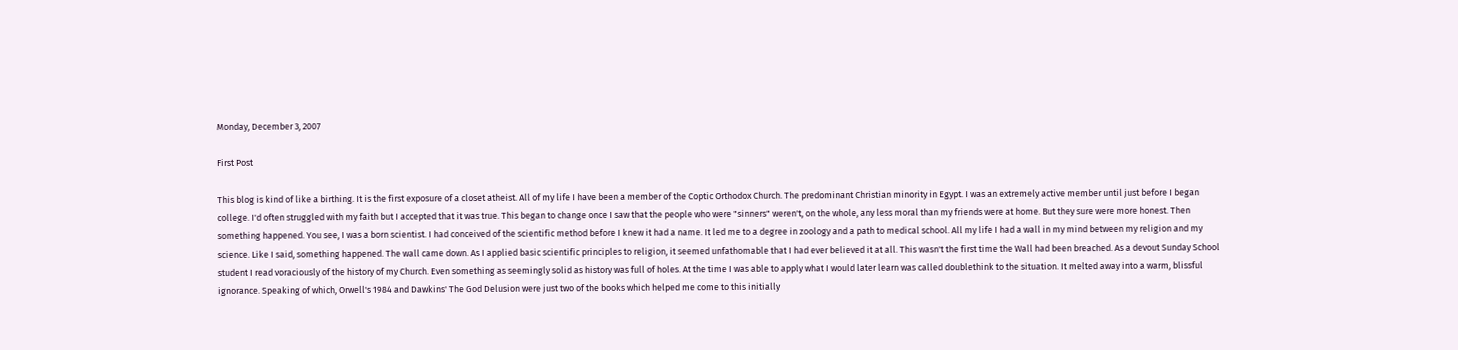Monday, December 3, 2007

First Post

This blog is kind of like a birthing. It is the first exposure of a closet atheist. All of my life I have been a member of the Coptic Orthodox Church. The predominant Christian minority in Egypt. I was an extremely active member until just before I began college. I'd often struggled with my faith but I accepted that it was true. This began to change once I saw that the people who were "sinners" weren't, on the whole, any less moral than my friends were at home. But they sure were more honest. Then something happened. You see, I was a born scientist. I had conceived of the scientific method before I knew it had a name. It led me to a degree in zoology and a path to medical school. All my life I had a wall in my mind between my religion and my science. Like I said, something happened. The wall came down. As I applied basic scientific principles to religion, it seemed unfathomable that I had ever believed it at all. This wasn't the first time the Wall had been breached. As a devout Sunday School student I read voraciously of the history of my Church. Even something as seemingly solid as history was full of holes. At the time I was able to apply what I would later learn was called doublethink to the situation. It melted away into a warm, blissful ignorance. Speaking of which, Orwell's 1984 and Dawkins' The God Delusion were just two of the books which helped me come to this initially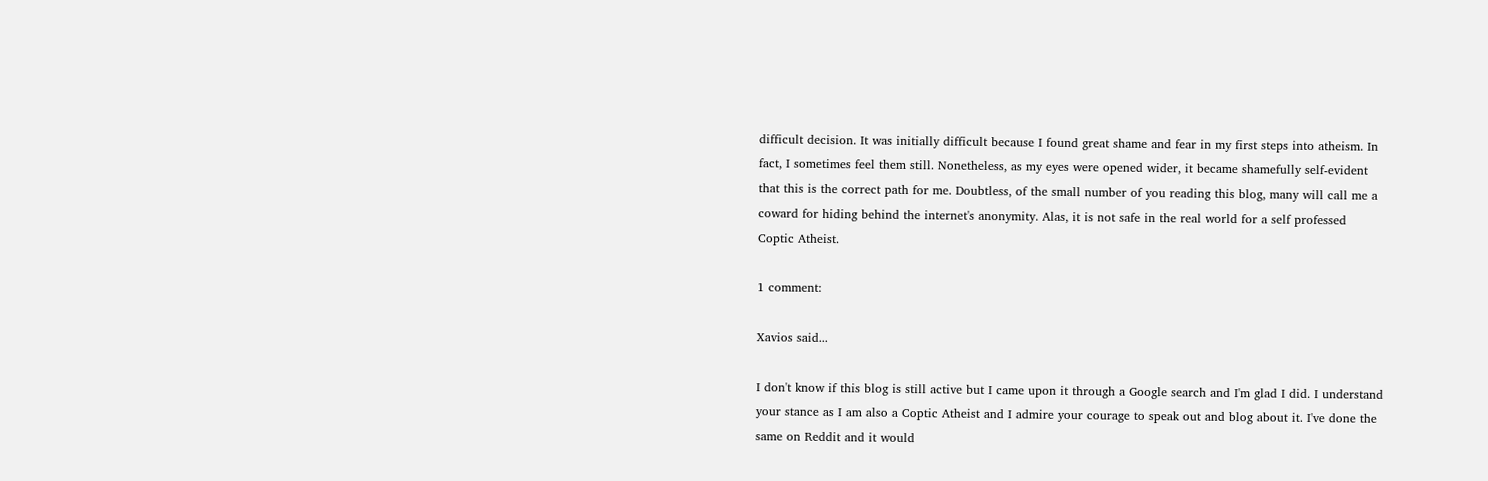difficult decision. It was initially difficult because I found great shame and fear in my first steps into atheism. In fact, I sometimes feel them still. Nonetheless, as my eyes were opened wider, it became shamefully self-evident that this is the correct path for me. Doubtless, of the small number of you reading this blog, many will call me a coward for hiding behind the internet's anonymity. Alas, it is not safe in the real world for a self professed Coptic Atheist.

1 comment:

Xavios said...

I don't know if this blog is still active but I came upon it through a Google search and I'm glad I did. I understand your stance as I am also a Coptic Atheist and I admire your courage to speak out and blog about it. I've done the same on Reddit and it would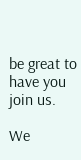be great to have you join us.

We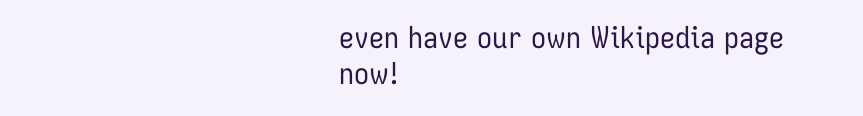even have our own Wikipedia page now!